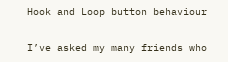Hook and Loop button behaviour

I’ve asked my many friends who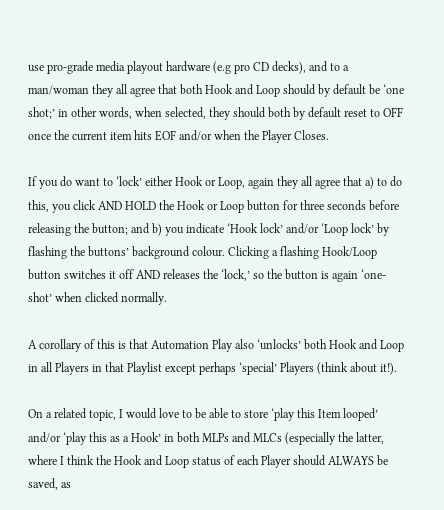use pro-grade media playout hardware (e.g pro CD decks), and to a man/woman they all agree that both Hook and Loop should by default be ‘one shot;’ in other words, when selected, they should both by default reset to OFF once the current item hits EOF and/or when the Player Closes.

If you do want to ‘lock’ either Hook or Loop, again they all agree that a) to do this, you click AND HOLD the Hook or Loop button for three seconds before releasing the button; and b) you indicate ‘Hook lock’ and/or ‘Loop lock’ by flashing the buttons’ background colour. Clicking a flashing Hook/Loop button switches it off AND releases the ‘lock,’ so the button is again ‘one-shot’ when clicked normally.

A corollary of this is that Automation Play also ‘unlocks’ both Hook and Loop in all Players in that Playlist except perhaps ‘special’ Players (think about it!).

On a related topic, I would love to be able to store ‘play this Item looped’ and/or ‘play this as a Hook’ in both MLPs and MLCs (especially the latter, where I think the Hook and Loop status of each Player should ALWAYS be saved, as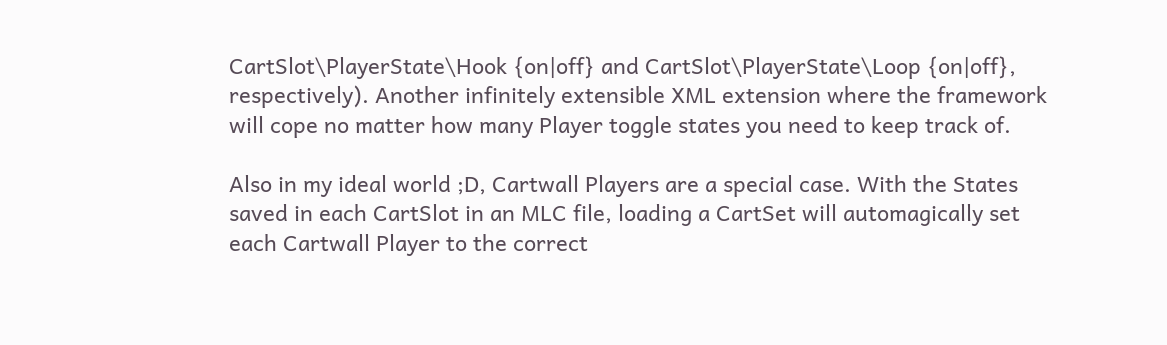CartSlot\PlayerState\Hook {on|off} and CartSlot\PlayerState\Loop {on|off}, respectively). Another infinitely extensible XML extension where the framework will cope no matter how many Player toggle states you need to keep track of.

Also in my ideal world ;D, Cartwall Players are a special case. With the States saved in each CartSlot in an MLC file, loading a CartSet will automagically set each Cartwall Player to the correct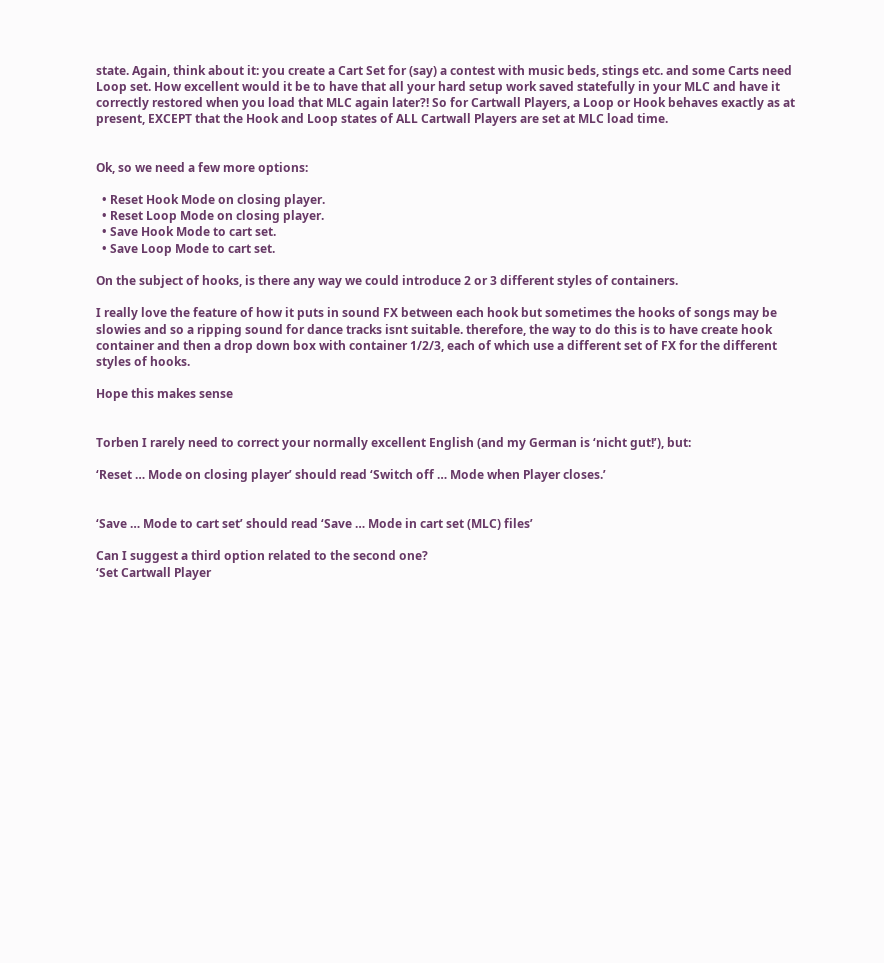state. Again, think about it: you create a Cart Set for (say) a contest with music beds, stings etc. and some Carts need Loop set. How excellent would it be to have that all your hard setup work saved statefully in your MLC and have it correctly restored when you load that MLC again later?! So for Cartwall Players, a Loop or Hook behaves exactly as at present, EXCEPT that the Hook and Loop states of ALL Cartwall Players are set at MLC load time.


Ok, so we need a few more options:

  • Reset Hook Mode on closing player.
  • Reset Loop Mode on closing player.
  • Save Hook Mode to cart set.
  • Save Loop Mode to cart set.

On the subject of hooks, is there any way we could introduce 2 or 3 different styles of containers.

I really love the feature of how it puts in sound FX between each hook but sometimes the hooks of songs may be slowies and so a ripping sound for dance tracks isnt suitable. therefore, the way to do this is to have create hook container and then a drop down box with container 1/2/3, each of which use a different set of FX for the different styles of hooks.

Hope this makes sense


Torben I rarely need to correct your normally excellent English (and my German is ‘nicht gut!’), but:

‘Reset … Mode on closing player’ should read ‘Switch off … Mode when Player closes.’


‘Save … Mode to cart set’ should read ‘Save … Mode in cart set (MLC) files’

Can I suggest a third option related to the second one?
‘Set Cartwall Player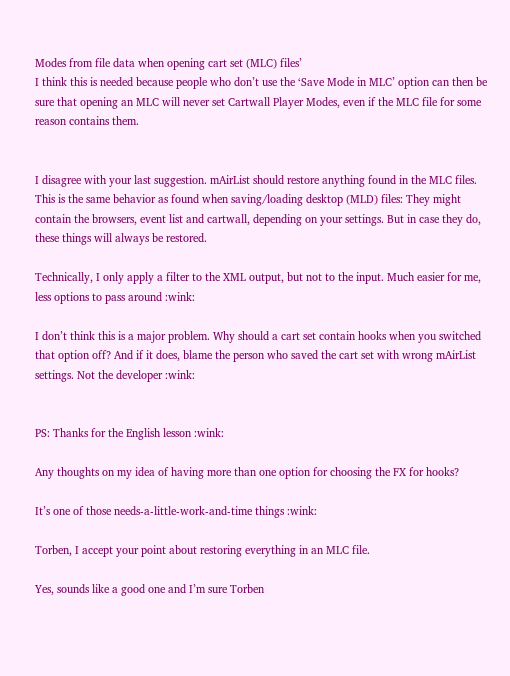Modes from file data when opening cart set (MLC) files’
I think this is needed because people who don’t use the ‘Save Mode in MLC’ option can then be sure that opening an MLC will never set Cartwall Player Modes, even if the MLC file for some reason contains them.


I disagree with your last suggestion. mAirList should restore anything found in the MLC files. This is the same behavior as found when saving/loading desktop (MLD) files: They might contain the browsers, event list and cartwall, depending on your settings. But in case they do, these things will always be restored.

Technically, I only apply a filter to the XML output, but not to the input. Much easier for me, less options to pass around :wink:

I don’t think this is a major problem. Why should a cart set contain hooks when you switched that option off? And if it does, blame the person who saved the cart set with wrong mAirList settings. Not the developer :wink:


PS: Thanks for the English lesson :wink:

Any thoughts on my idea of having more than one option for choosing the FX for hooks?

It’s one of those needs-a-little-work-and-time things :wink:

Torben, I accept your point about restoring everything in an MLC file.

Yes, sounds like a good one and I’m sure Torben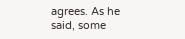agrees. As he said, some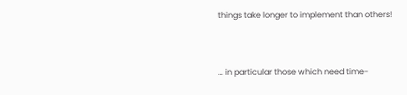things take longer to implement than others!


… in particular those which need time-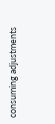consuming adjustments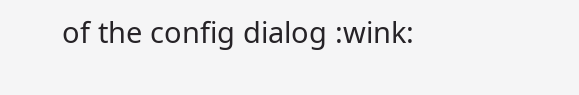of the config dialog :wink: